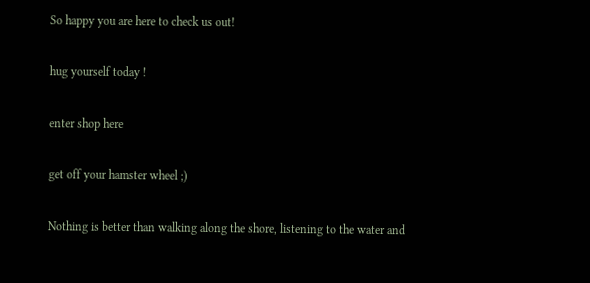So happy you are here to check us out!

hug yourself today !

enter shop here

get off your hamster wheel ;)

Nothing is better than walking along the shore, listening to the water and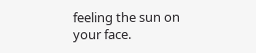feeling the sun on your face.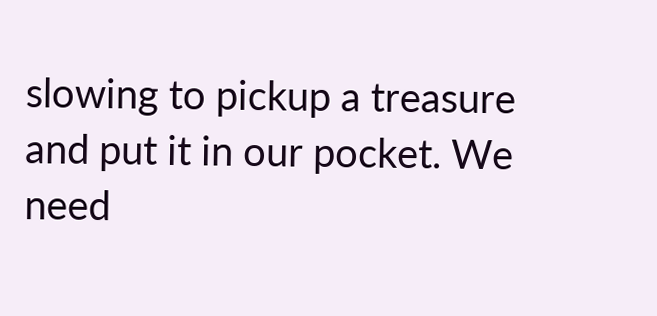slowing to pickup a treasure and put it in our pocket. We need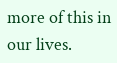more of this in our lives.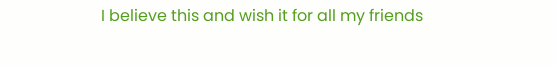I believe this and wish it for all my friends